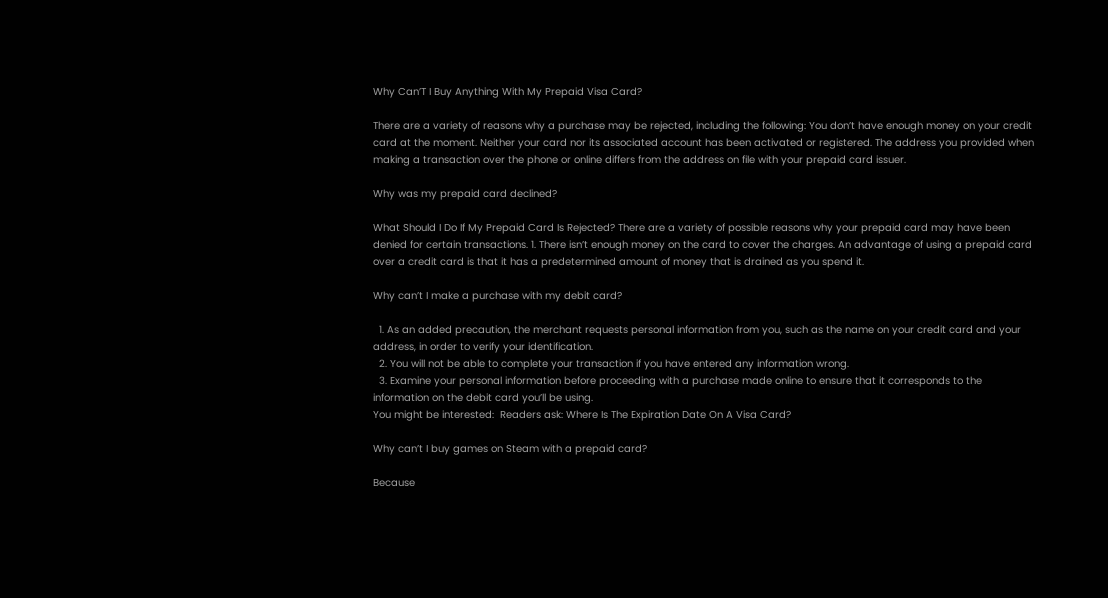Why Can’T I Buy Anything With My Prepaid Visa Card?

There are a variety of reasons why a purchase may be rejected, including the following: You don’t have enough money on your credit card at the moment. Neither your card nor its associated account has been activated or registered. The address you provided when making a transaction over the phone or online differs from the address on file with your prepaid card issuer.

Why was my prepaid card declined?

What Should I Do If My Prepaid Card Is Rejected? There are a variety of possible reasons why your prepaid card may have been denied for certain transactions. 1. There isn’t enough money on the card to cover the charges. An advantage of using a prepaid card over a credit card is that it has a predetermined amount of money that is drained as you spend it.

Why can’t I make a purchase with my debit card?

  1. As an added precaution, the merchant requests personal information from you, such as the name on your credit card and your address, in order to verify your identification.
  2. You will not be able to complete your transaction if you have entered any information wrong.
  3. Examine your personal information before proceeding with a purchase made online to ensure that it corresponds to the information on the debit card you’ll be using.
You might be interested:  Readers ask: Where Is The Expiration Date On A Visa Card?

Why can’t I buy games on Steam with a prepaid card?

Because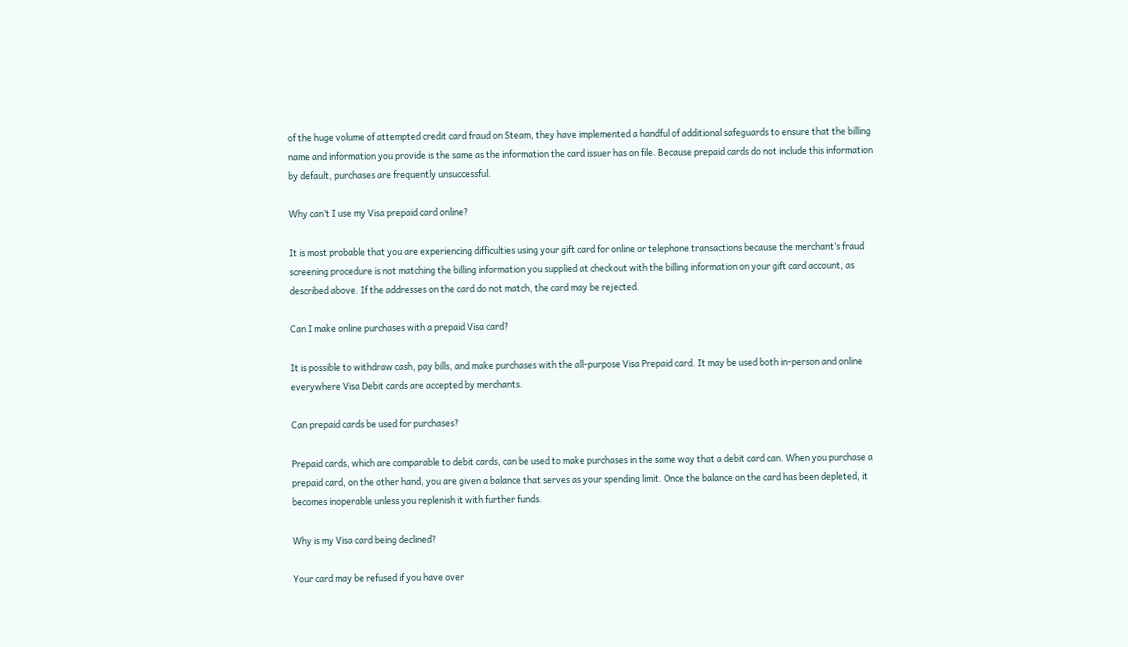of the huge volume of attempted credit card fraud on Steam, they have implemented a handful of additional safeguards to ensure that the billing name and information you provide is the same as the information the card issuer has on file. Because prepaid cards do not include this information by default, purchases are frequently unsuccessful.

Why can’t I use my Visa prepaid card online?

It is most probable that you are experiencing difficulties using your gift card for online or telephone transactions because the merchant’s fraud screening procedure is not matching the billing information you supplied at checkout with the billing information on your gift card account, as described above. If the addresses on the card do not match, the card may be rejected.

Can I make online purchases with a prepaid Visa card?

It is possible to withdraw cash, pay bills, and make purchases with the all-purpose Visa Prepaid card. It may be used both in-person and online everywhere Visa Debit cards are accepted by merchants.

Can prepaid cards be used for purchases?

Prepaid cards, which are comparable to debit cards, can be used to make purchases in the same way that a debit card can. When you purchase a prepaid card, on the other hand, you are given a balance that serves as your spending limit. Once the balance on the card has been depleted, it becomes inoperable unless you replenish it with further funds.

Why is my Visa card being declined?

Your card may be refused if you have over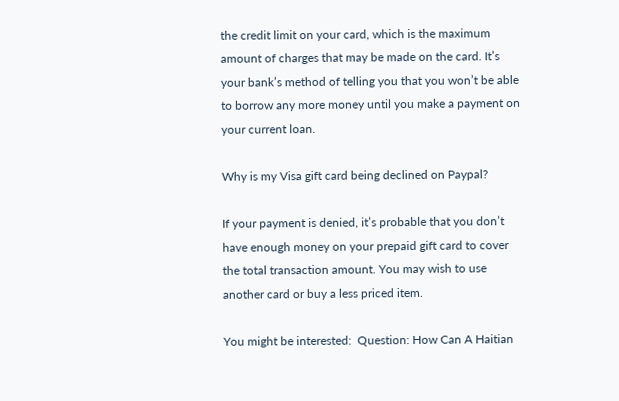the credit limit on your card, which is the maximum amount of charges that may be made on the card. It’s your bank’s method of telling you that you won’t be able to borrow any more money until you make a payment on your current loan.

Why is my Visa gift card being declined on Paypal?

If your payment is denied, it’s probable that you don’t have enough money on your prepaid gift card to cover the total transaction amount. You may wish to use another card or buy a less priced item.

You might be interested:  Question: How Can A Haitian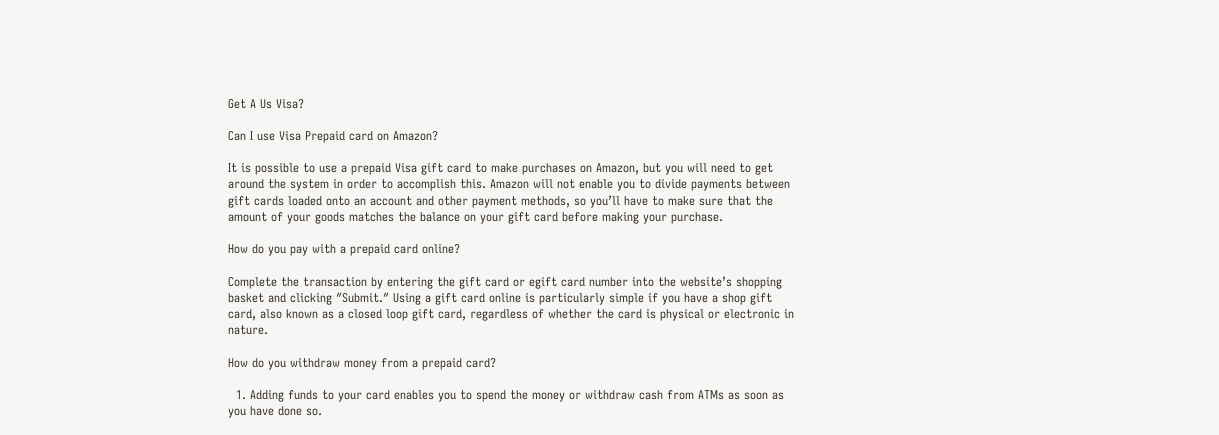Get A Us Visa?

Can I use Visa Prepaid card on Amazon?

It is possible to use a prepaid Visa gift card to make purchases on Amazon, but you will need to get around the system in order to accomplish this. Amazon will not enable you to divide payments between gift cards loaded onto an account and other payment methods, so you’ll have to make sure that the amount of your goods matches the balance on your gift card before making your purchase.

How do you pay with a prepaid card online?

Complete the transaction by entering the gift card or egift card number into the website’s shopping basket and clicking ″Submit.″ Using a gift card online is particularly simple if you have a shop gift card, also known as a closed loop gift card, regardless of whether the card is physical or electronic in nature.

How do you withdraw money from a prepaid card?

  1. Adding funds to your card enables you to spend the money or withdraw cash from ATMs as soon as you have done so.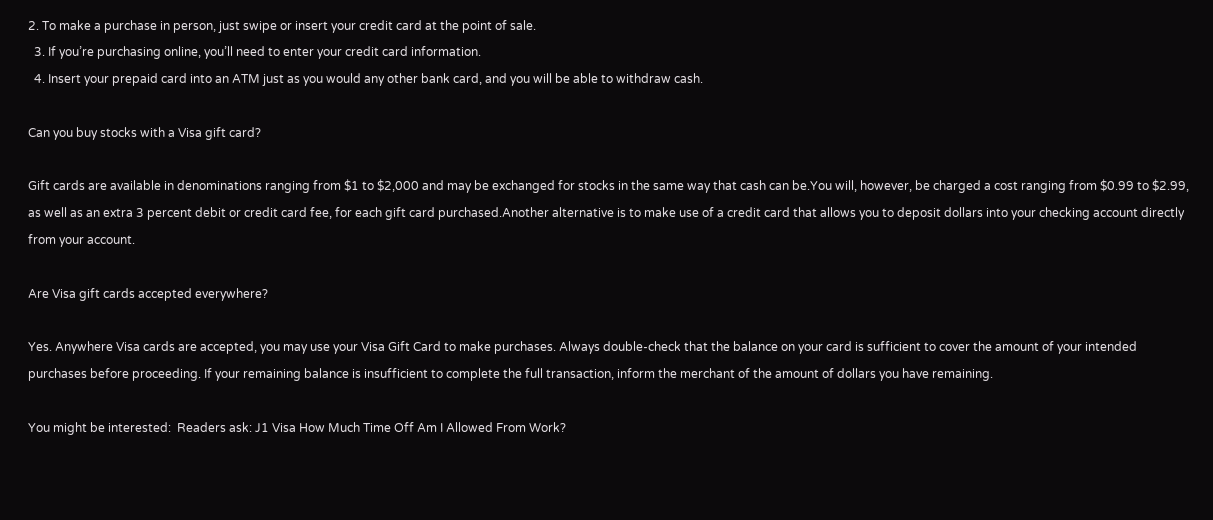2. To make a purchase in person, just swipe or insert your credit card at the point of sale.
  3. If you’re purchasing online, you’ll need to enter your credit card information.
  4. Insert your prepaid card into an ATM just as you would any other bank card, and you will be able to withdraw cash.

Can you buy stocks with a Visa gift card?

Gift cards are available in denominations ranging from $1 to $2,000 and may be exchanged for stocks in the same way that cash can be.You will, however, be charged a cost ranging from $0.99 to $2.99, as well as an extra 3 percent debit or credit card fee, for each gift card purchased.Another alternative is to make use of a credit card that allows you to deposit dollars into your checking account directly from your account.

Are Visa gift cards accepted everywhere?

Yes. Anywhere Visa cards are accepted, you may use your Visa Gift Card to make purchases. Always double-check that the balance on your card is sufficient to cover the amount of your intended purchases before proceeding. If your remaining balance is insufficient to complete the full transaction, inform the merchant of the amount of dollars you have remaining.

You might be interested:  Readers ask: J1 Visa How Much Time Off Am I Allowed From Work?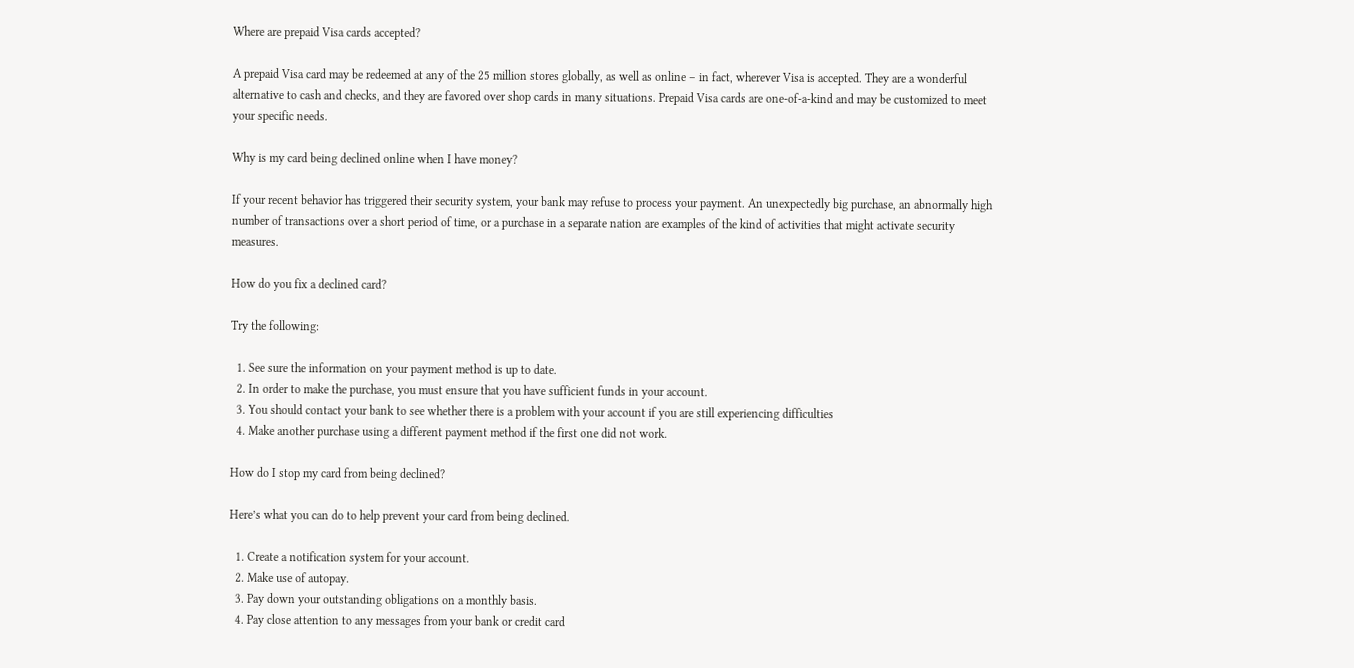Where are prepaid Visa cards accepted?

A prepaid Visa card may be redeemed at any of the 25 million stores globally, as well as online – in fact, wherever Visa is accepted. They are a wonderful alternative to cash and checks, and they are favored over shop cards in many situations. Prepaid Visa cards are one-of-a-kind and may be customized to meet your specific needs.

Why is my card being declined online when I have money?

If your recent behavior has triggered their security system, your bank may refuse to process your payment. An unexpectedly big purchase, an abnormally high number of transactions over a short period of time, or a purchase in a separate nation are examples of the kind of activities that might activate security measures.

How do you fix a declined card?

Try the following:

  1. See sure the information on your payment method is up to date.
  2. In order to make the purchase, you must ensure that you have sufficient funds in your account.
  3. You should contact your bank to see whether there is a problem with your account if you are still experiencing difficulties
  4. Make another purchase using a different payment method if the first one did not work.

How do I stop my card from being declined?

Here’s what you can do to help prevent your card from being declined.

  1. Create a notification system for your account.
  2. Make use of autopay.
  3. Pay down your outstanding obligations on a monthly basis.
  4. Pay close attention to any messages from your bank or credit card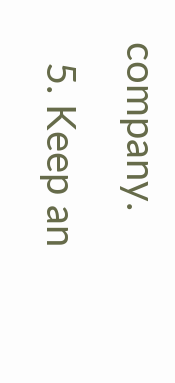company.
  5. Keep an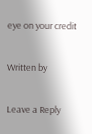eye on your credit

Written by

Leave a Reply